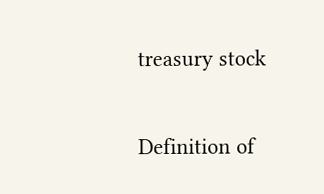treasury stock

Definition of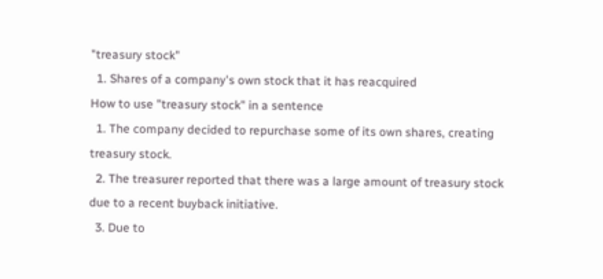"treasury stock"
  1. Shares of a company's own stock that it has reacquired
How to use "treasury stock" in a sentence
  1. The company decided to repurchase some of its own shares, creating treasury stock.
  2. The treasurer reported that there was a large amount of treasury stock due to a recent buyback initiative.
  3. Due to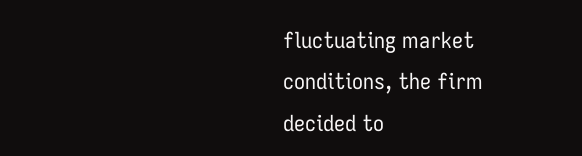fluctuating market conditions, the firm decided to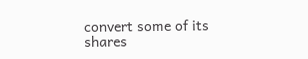convert some of its shares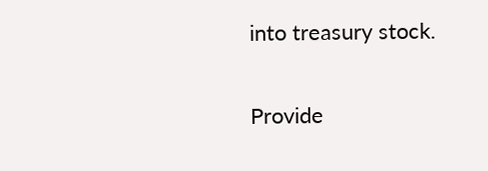into treasury stock.

Provide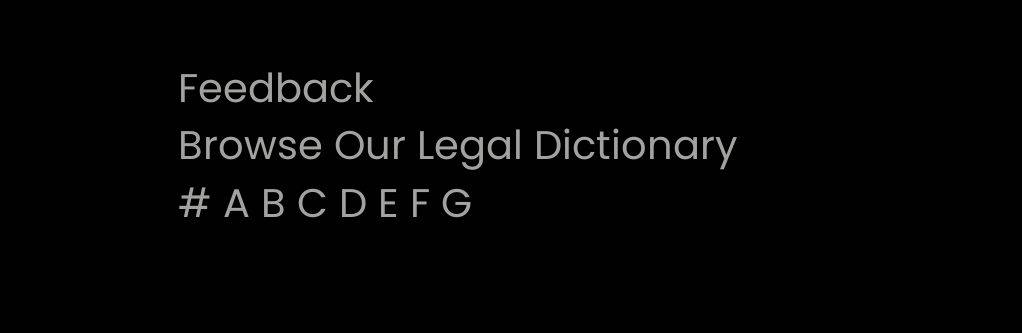Feedback
Browse Our Legal Dictionary
# A B C D E F G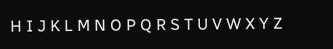H I J K L M N O P Q R S T U V W X Y Z